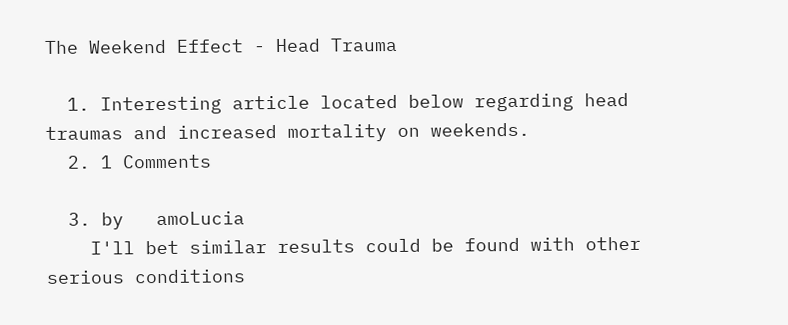The Weekend Effect - Head Trauma

  1. Interesting article located below regarding head traumas and increased mortality on weekends.
  2. 1 Comments

  3. by   amoLucia
    I'll bet similar results could be found with other serious conditions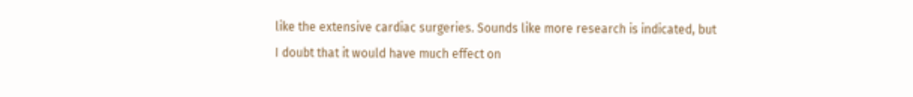like the extensive cardiac surgeries. Sounds like more research is indicated, but I doubt that it would have much effect on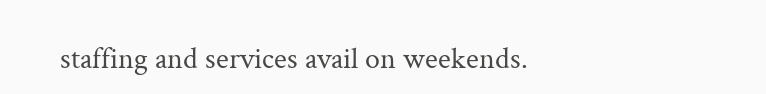staffing and services avail on weekends.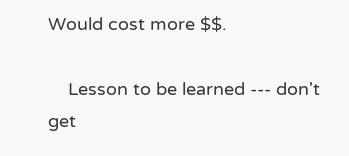Would cost more $$.

    Lesson to be learned --- don't get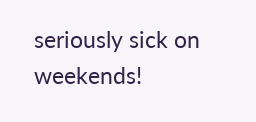seriously sick on weekends!